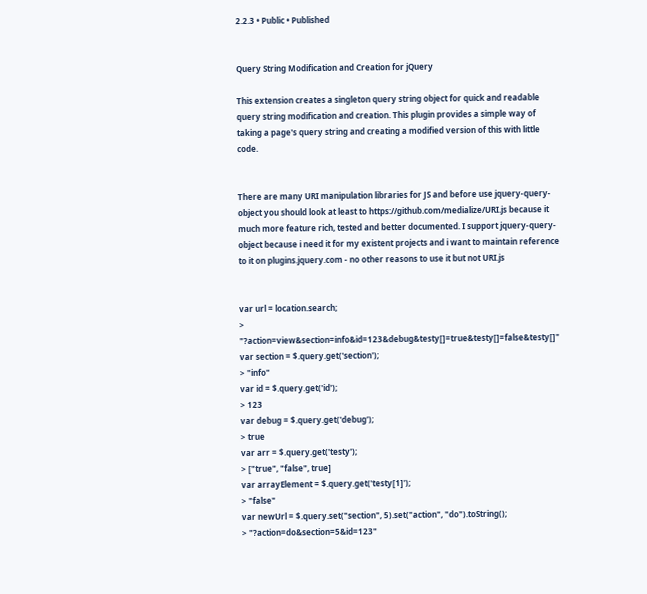2.2.3 • Public • Published


Query String Modification and Creation for jQuery

This extension creates a singleton query string object for quick and readable query string modification and creation. This plugin provides a simple way of taking a page's query string and creating a modified version of this with little code.


There are many URI manipulation libraries for JS and before use jquery-query-object you should look at least to https://github.com/medialize/URI.js because it much more feature rich, tested and better documented. I support jquery-query-object because i need it for my existent projects and i want to maintain reference to it on plugins.jquery.com - no other reasons to use it but not URI.js


var url = location.search;
> "?action=view&section=info&id=123&debug&testy[]=true&testy[]=false&testy[]"
var section = $.query.get('section');
> "info"
var id = $.query.get('id');
> 123
var debug = $.query.get('debug');
> true
var arr = $.query.get('testy');
> ["true", "false", true]
var arrayElement = $.query.get('testy[1]');
> "false"
var newUrl = $.query.set("section", 5).set("action", "do").toString();
> "?action=do&section=5&id=123"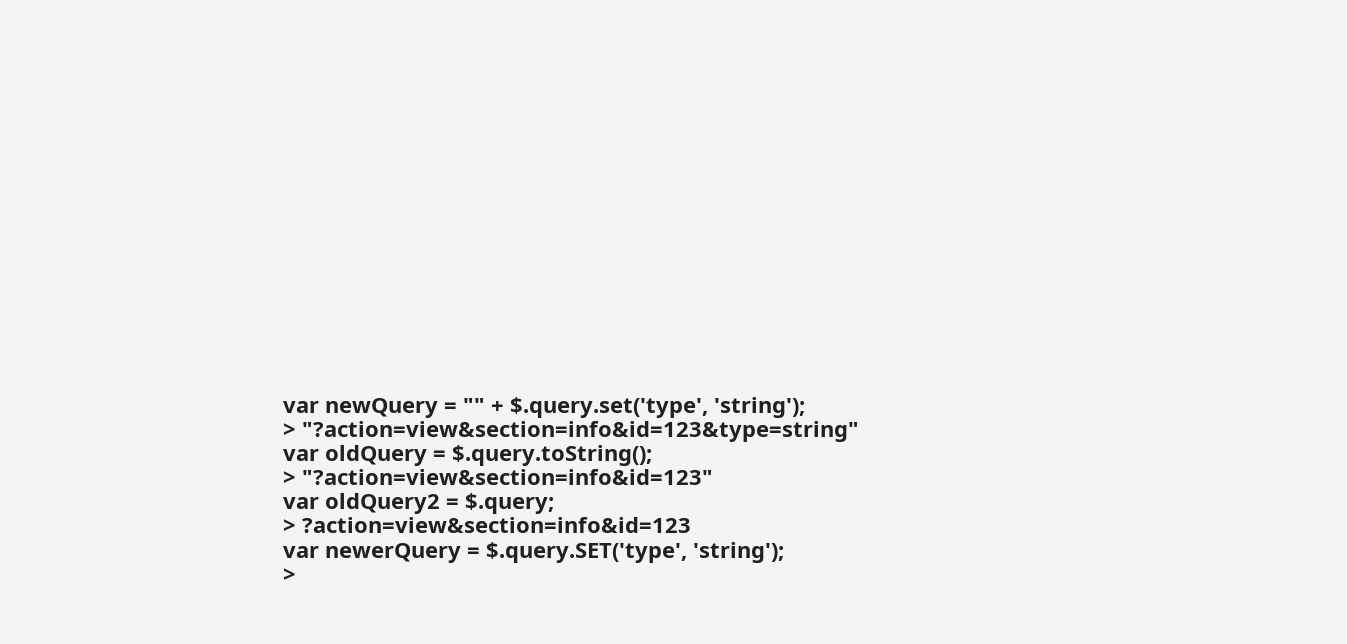var newQuery = "" + $.query.set('type', 'string');
> "?action=view&section=info&id=123&type=string"
var oldQuery = $.query.toString();
> "?action=view&section=info&id=123"
var oldQuery2 = $.query;
> ?action=view&section=info&id=123
var newerQuery = $.query.SET('type', 'string');
>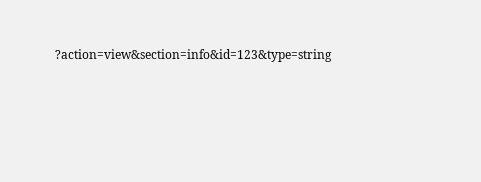?action=view&section=info&id=123&type=string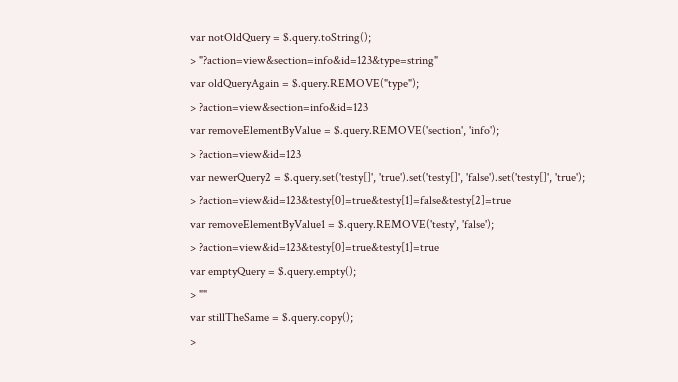var notOldQuery = $.query.toString();
> "?action=view&section=info&id=123&type=string"
var oldQueryAgain = $.query.REMOVE("type");
> ?action=view&section=info&id=123
var removeElementByValue = $.query.REMOVE('section', 'info');
> ?action=view&id=123
var newerQuery2 = $.query.set('testy[]', 'true').set('testy[]', 'false').set('testy[]', 'true');
> ?action=view&id=123&testy[0]=true&testy[1]=false&testy[2]=true
var removeElementByValue1 = $.query.REMOVE('testy', 'false');
> ?action=view&id=123&testy[0]=true&testy[1]=true
var emptyQuery = $.query.empty();
> ""
var stillTheSame = $.query.copy();
>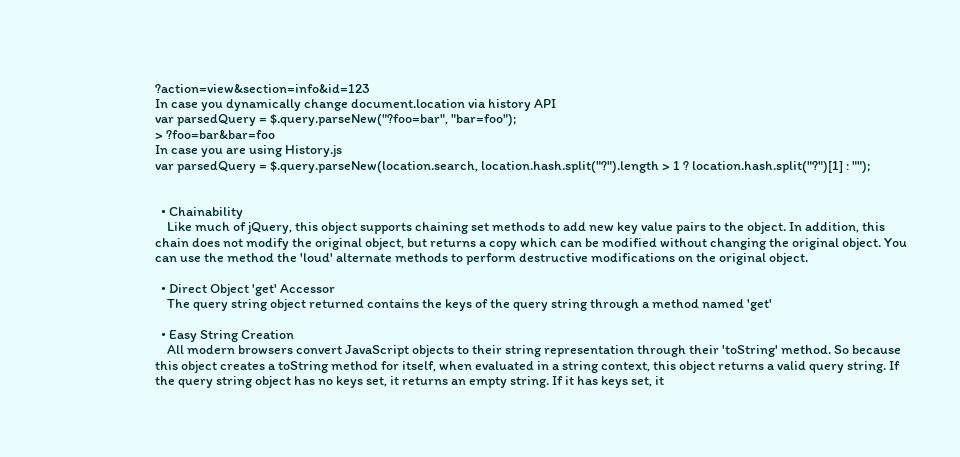?action=view&section=info&id=123
In case you dynamically change document.location via history API
var parsedQuery = $.query.parseNew("?foo=bar", "bar=foo");
> ?foo=bar&bar=foo
In case you are using History.js
var parsedQuery = $.query.parseNew(location.search, location.hash.split("?").length > 1 ? location.hash.split("?")[1] : "");


  • Chainability
    Like much of jQuery, this object supports chaining set methods to add new key value pairs to the object. In addition, this chain does not modify the original object, but returns a copy which can be modified without changing the original object. You can use the method the 'loud' alternate methods to perform destructive modifications on the original object.

  • Direct Object 'get' Accessor
    The query string object returned contains the keys of the query string through a method named 'get'

  • Easy String Creation
    All modern browsers convert JavaScript objects to their string representation through their 'toString' method. So because this object creates a toString method for itself, when evaluated in a string context, this object returns a valid query string. If the query string object has no keys set, it returns an empty string. If it has keys set, it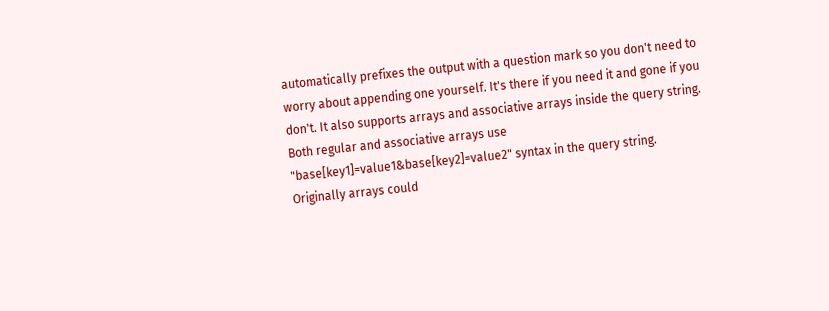automatically prefixes the output with a question mark so you don't need to worry about appending one yourself. It's there if you need it and gone if you don't. It also supports arrays and associative arrays inside the query string. Both regular and associative arrays use "base[key1]=value1&base[key2]=value2" syntax in the query string. Originally arrays could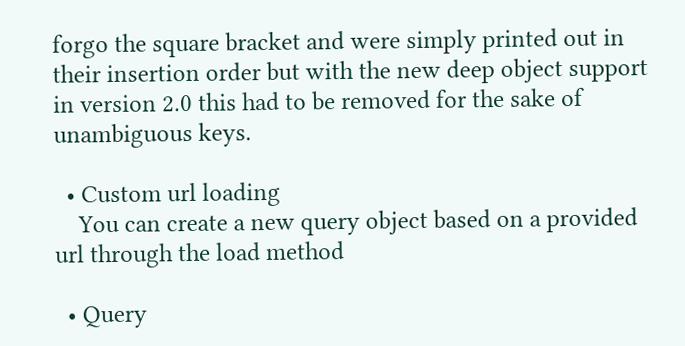forgo the square bracket and were simply printed out in their insertion order but with the new deep object support in version 2.0 this had to be removed for the sake of unambiguous keys.

  • Custom url loading
    You can create a new query object based on a provided url through the load method

  • Query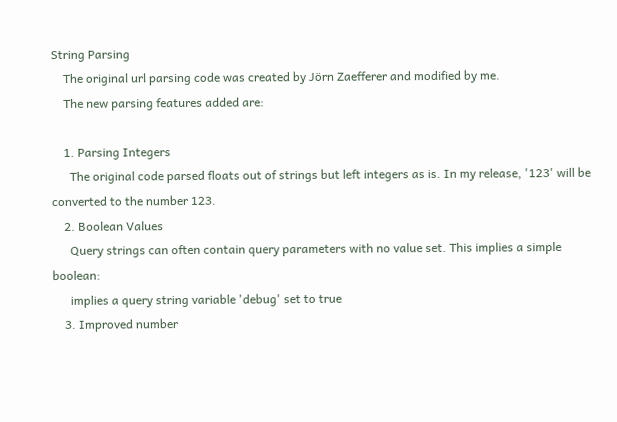String Parsing
    The original url parsing code was created by Jörn Zaefferer and modified by me.
    The new parsing features added are:

    1. Parsing Integers
      The original code parsed floats out of strings but left integers as is. In my release, '123' will be converted to the number 123.
    2. Boolean Values
      Query strings can often contain query parameters with no value set. This implies a simple boolean:
      implies a query string variable 'debug' set to true
    3. Improved number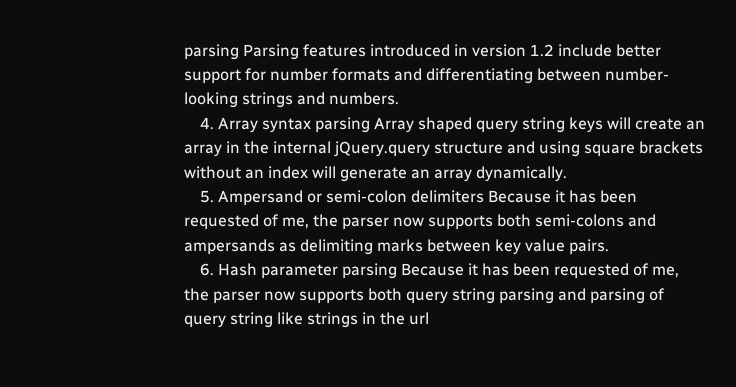parsing Parsing features introduced in version 1.2 include better support for number formats and differentiating between number-looking strings and numbers.
    4. Array syntax parsing Array shaped query string keys will create an array in the internal jQuery.query structure and using square brackets without an index will generate an array dynamically.
    5. Ampersand or semi-colon delimiters Because it has been requested of me, the parser now supports both semi-colons and ampersands as delimiting marks between key value pairs.
    6. Hash parameter parsing Because it has been requested of me, the parser now supports both query string parsing and parsing of query string like strings in the url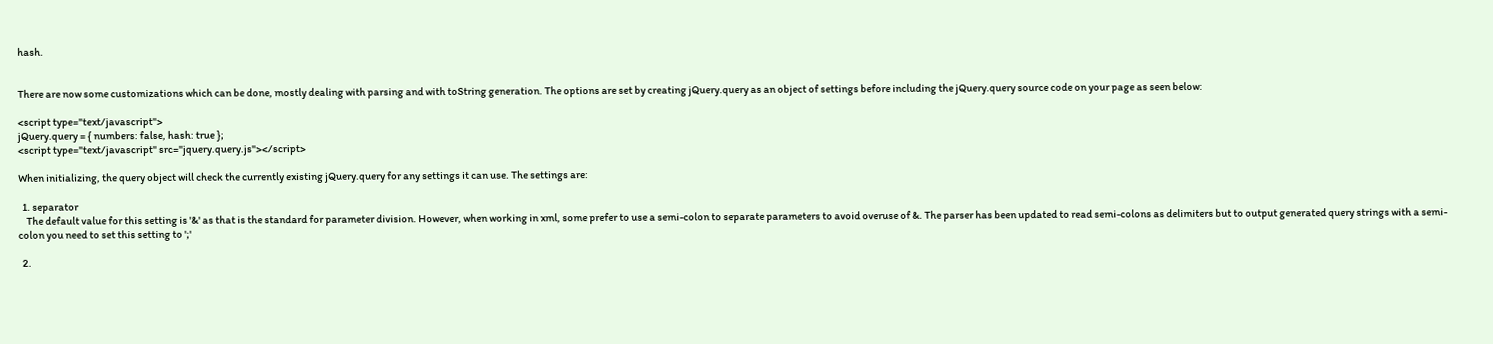hash.


There are now some customizations which can be done, mostly dealing with parsing and with toString generation. The options are set by creating jQuery.query as an object of settings before including the jQuery.query source code on your page as seen below:

<script type="text/javascript">
jQuery.query = { numbers: false, hash: true };
<script type="text/javascript" src="jquery.query.js"></script>

When initializing, the query object will check the currently existing jQuery.query for any settings it can use. The settings are:

  1. separator
    The default value for this setting is '&' as that is the standard for parameter division. However, when working in xml, some prefer to use a semi-colon to separate parameters to avoid overuse of &. The parser has been updated to read semi-colons as delimiters but to output generated query strings with a semi-colon you need to set this setting to ';'

  2.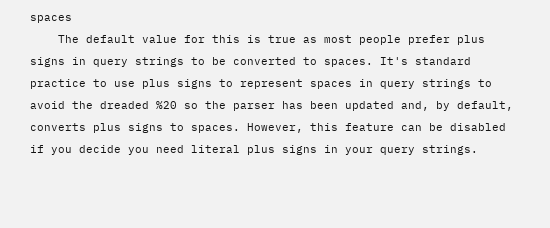spaces
    The default value for this is true as most people prefer plus signs in query strings to be converted to spaces. It's standard practice to use plus signs to represent spaces in query strings to avoid the dreaded %20 so the parser has been updated and, by default, converts plus signs to spaces. However, this feature can be disabled if you decide you need literal plus signs in your query strings.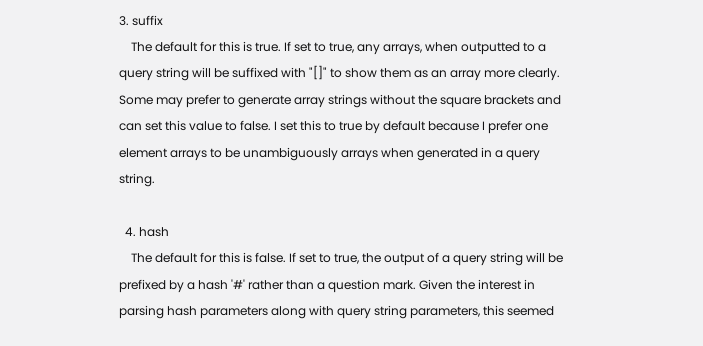3. suffix
    The default for this is true. If set to true, any arrays, when outputted to a query string will be suffixed with "[]" to show them as an array more clearly. Some may prefer to generate array strings without the square brackets and can set this value to false. I set this to true by default because I prefer one element arrays to be unambiguously arrays when generated in a query string.

  4. hash
    The default for this is false. If set to true, the output of a query string will be prefixed by a hash '#' rather than a question mark. Given the interest in parsing hash parameters along with query string parameters, this seemed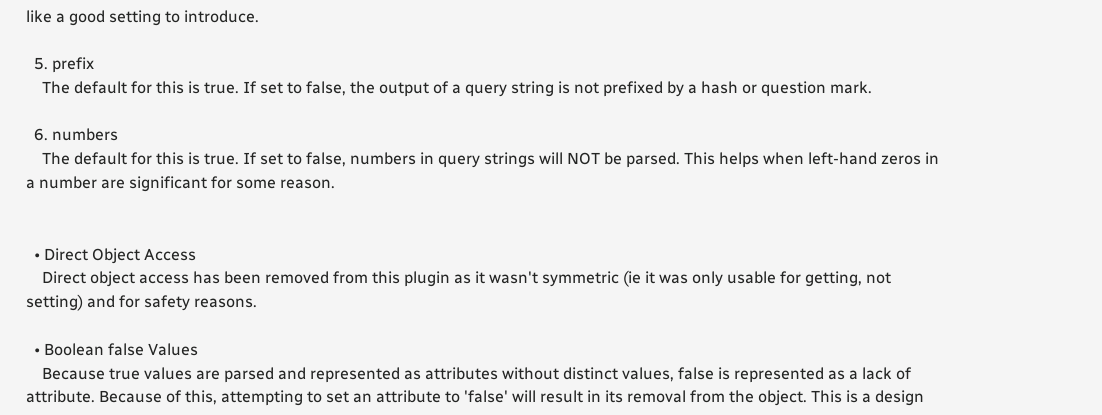like a good setting to introduce.

  5. prefix
    The default for this is true. If set to false, the output of a query string is not prefixed by a hash or question mark.

  6. numbers
    The default for this is true. If set to false, numbers in query strings will NOT be parsed. This helps when left-hand zeros in a number are significant for some reason.


  • Direct Object Access
    Direct object access has been removed from this plugin as it wasn't symmetric (ie it was only usable for getting, not setting) and for safety reasons.

  • Boolean false Values
    Because true values are parsed and represented as attributes without distinct values, false is represented as a lack of attribute. Because of this, attempting to set an attribute to 'false' will result in its removal from the object. This is a design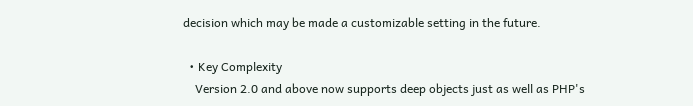decision which may be made a customizable setting in the future.

  • Key Complexity
    Version 2.0 and above now supports deep objects just as well as PHP's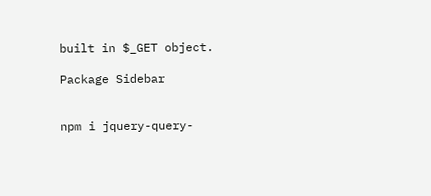built in $_GET object.

Package Sidebar


npm i jquery-query-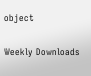object

Weekly Downloads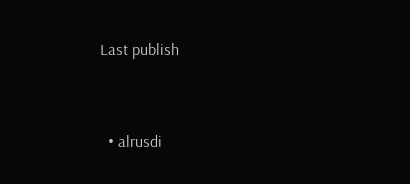Last publish


  • alrusdi